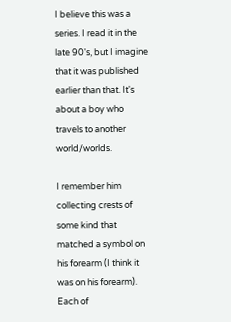I believe this was a series. I read it in the late 90's, but I imagine that it was published earlier than that. It's about a boy who travels to another world/worlds.

I remember him collecting crests of some kind that matched a symbol on his forearm (I think it was on his forearm). Each of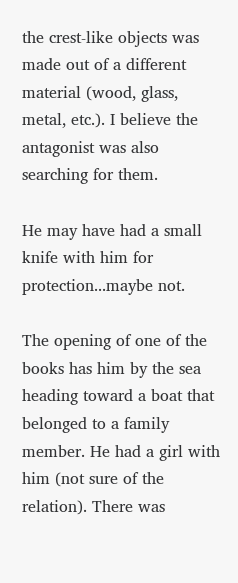the crest-like objects was made out of a different material (wood, glass, metal, etc.). I believe the antagonist was also searching for them.

He may have had a small knife with him for protection...maybe not.

The opening of one of the books has him by the sea heading toward a boat that belonged to a family member. He had a girl with him (not sure of the relation). There was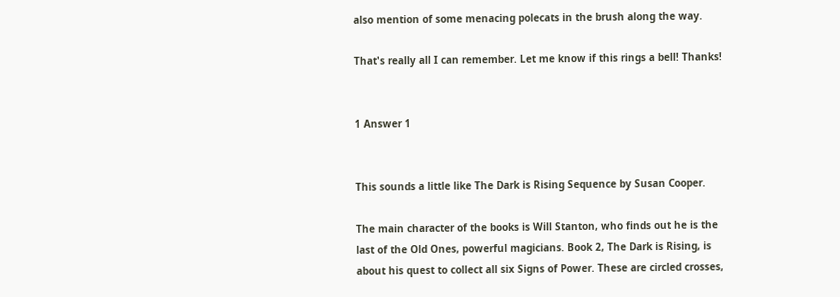also mention of some menacing polecats in the brush along the way.

That's really all I can remember. Let me know if this rings a bell! Thanks!


1 Answer 1


This sounds a little like The Dark is Rising Sequence by Susan Cooper.

The main character of the books is Will Stanton, who finds out he is the last of the Old Ones, powerful magicians. Book 2, The Dark is Rising, is about his quest to collect all six Signs of Power. These are circled crosses,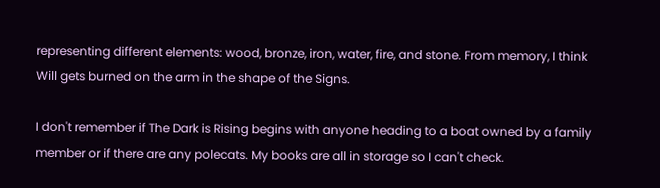representing different elements: wood, bronze, iron, water, fire, and stone. From memory, I think Will gets burned on the arm in the shape of the Signs.

I don't remember if The Dark is Rising begins with anyone heading to a boat owned by a family member or if there are any polecats. My books are all in storage so I can't check.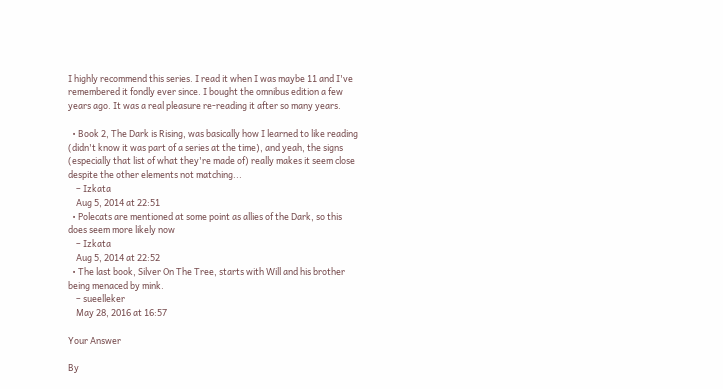I highly recommend this series. I read it when I was maybe 11 and I've remembered it fondly ever since. I bought the omnibus edition a few years ago. It was a real pleasure re-reading it after so many years.

  • Book 2, The Dark is Rising, was basically how I learned to like reading (didn't know it was part of a series at the time), and yeah, the signs (especially that list of what they're made of) really makes it seem close despite the other elements not matching...
    – Izkata
    Aug 5, 2014 at 22:51
  • Polecats are mentioned at some point as allies of the Dark, so this does seem more likely now
    – Izkata
    Aug 5, 2014 at 22:52
  • The last book, Silver On The Tree, starts with Will and his brother being menaced by mink.
    – sueelleker
    May 28, 2016 at 16:57

Your Answer

By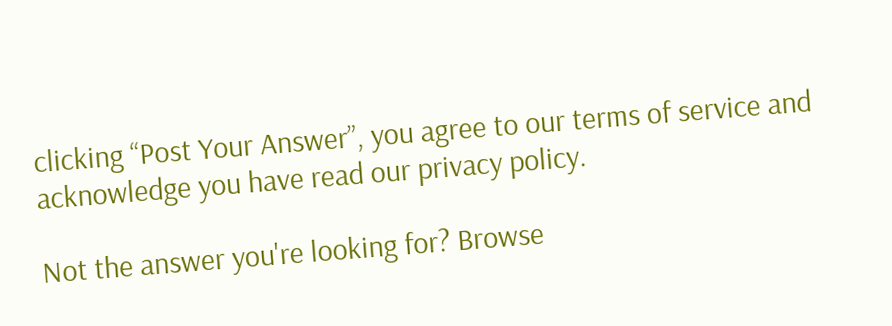clicking “Post Your Answer”, you agree to our terms of service and acknowledge you have read our privacy policy.

Not the answer you're looking for? Browse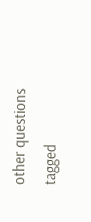other questions tagged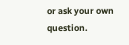or ask your own question.